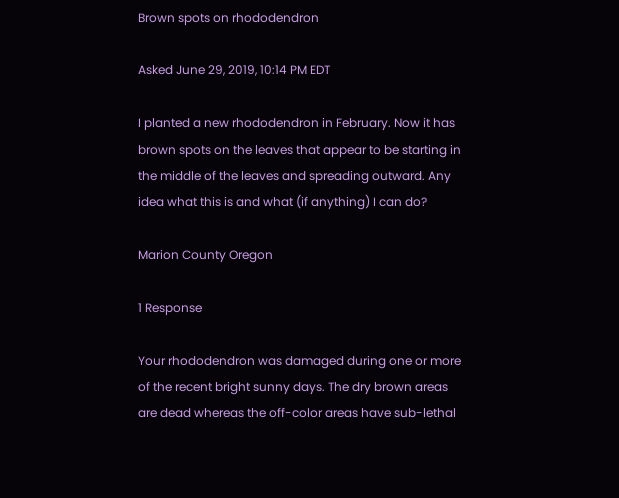Brown spots on rhododendron

Asked June 29, 2019, 10:14 PM EDT

I planted a new rhododendron in February. Now it has brown spots on the leaves that appear to be starting in the middle of the leaves and spreading outward. Any idea what this is and what (if anything) I can do?

Marion County Oregon

1 Response

Your rhododendron was damaged during one or more of the recent bright sunny days. The dry brown areas are dead whereas the off-color areas have sub-lethal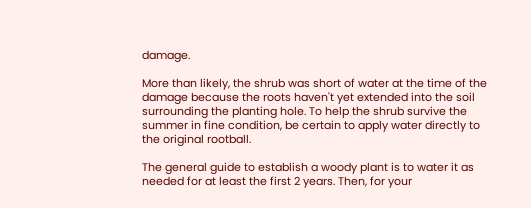damage.

More than likely, the shrub was short of water at the time of the damage because the roots haven't yet extended into the soil surrounding the planting hole. To help the shrub survive the summer in fine condition, be certain to apply water directly to the original rootball.

The general guide to establish a woody plant is to water it as needed for at least the first 2 years. Then, for your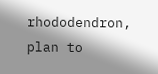rhododendron, plan to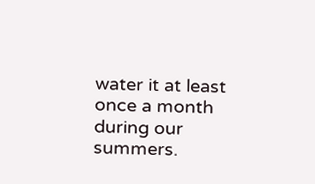water it at least once a month during our summers.